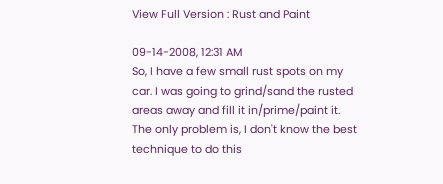View Full Version : Rust and Paint

09-14-2008, 12:31 AM
So, I have a few small rust spots on my car. I was going to grind/sand the rusted areas away and fill it in/prime/paint it. The only problem is, I don't know the best technique to do this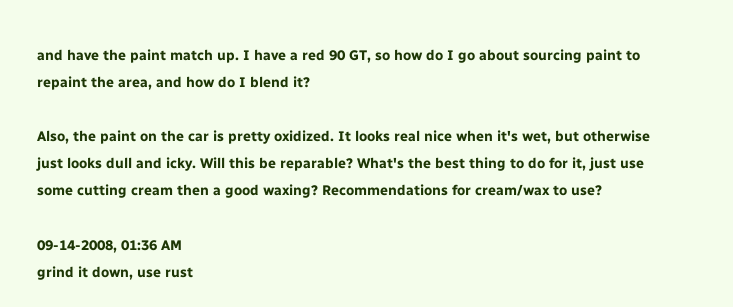and have the paint match up. I have a red 90 GT, so how do I go about sourcing paint to repaint the area, and how do I blend it?

Also, the paint on the car is pretty oxidized. It looks real nice when it's wet, but otherwise just looks dull and icky. Will this be reparable? What's the best thing to do for it, just use some cutting cream then a good waxing? Recommendations for cream/wax to use?

09-14-2008, 01:36 AM
grind it down, use rust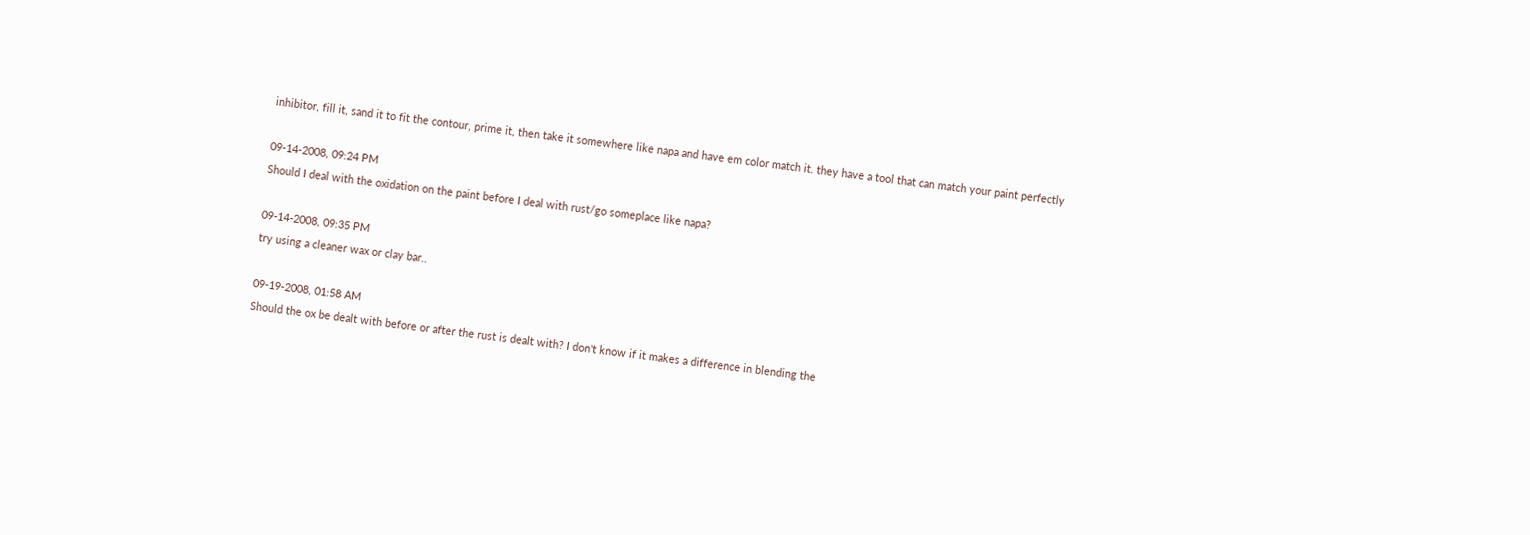inhibitor, fill it, sand it to fit the contour, prime it, then take it somewhere like napa and have em color match it. they have a tool that can match your paint perfectly

09-14-2008, 09:24 PM
Should I deal with the oxidation on the paint before I deal with rust/go someplace like napa?

09-14-2008, 09:35 PM
try using a cleaner wax or clay bar..

09-19-2008, 01:58 AM
Should the ox be dealt with before or after the rust is dealt with? I don't know if it makes a difference in blending the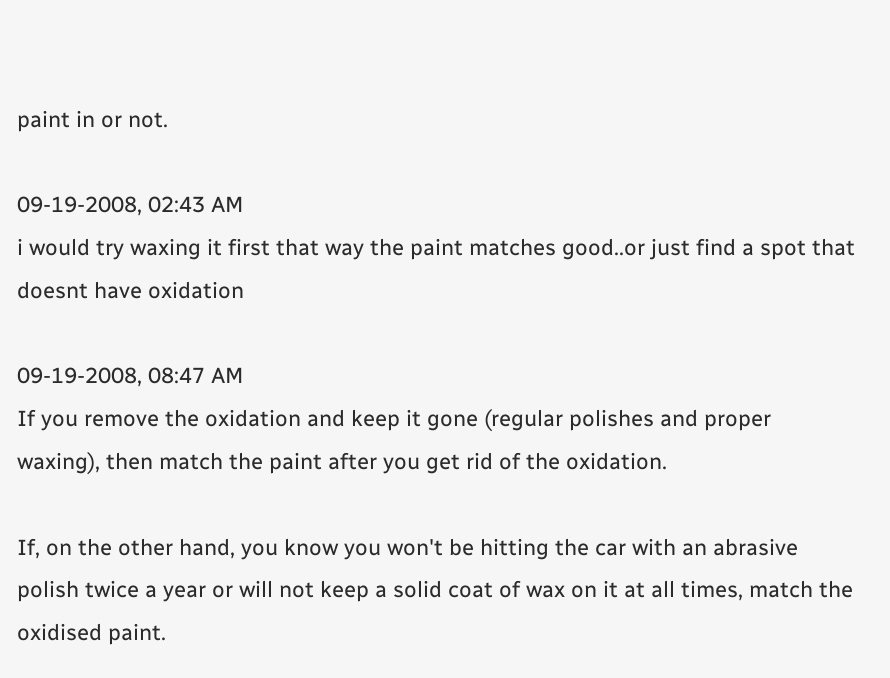paint in or not.

09-19-2008, 02:43 AM
i would try waxing it first that way the paint matches good..or just find a spot that doesnt have oxidation

09-19-2008, 08:47 AM
If you remove the oxidation and keep it gone (regular polishes and proper waxing), then match the paint after you get rid of the oxidation.

If, on the other hand, you know you won't be hitting the car with an abrasive polish twice a year or will not keep a solid coat of wax on it at all times, match the oxidised paint.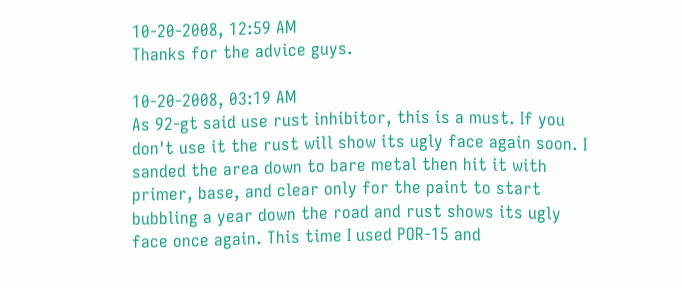10-20-2008, 12:59 AM
Thanks for the advice guys.

10-20-2008, 03:19 AM
As 92-gt said use rust inhibitor, this is a must. If you don't use it the rust will show its ugly face again soon. I sanded the area down to bare metal then hit it with primer, base, and clear only for the paint to start bubbling a year down the road and rust shows its ugly face once again. This time I used POR-15 and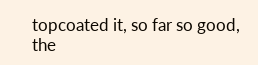topcoated it, so far so good, the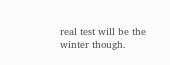real test will be the winter though.